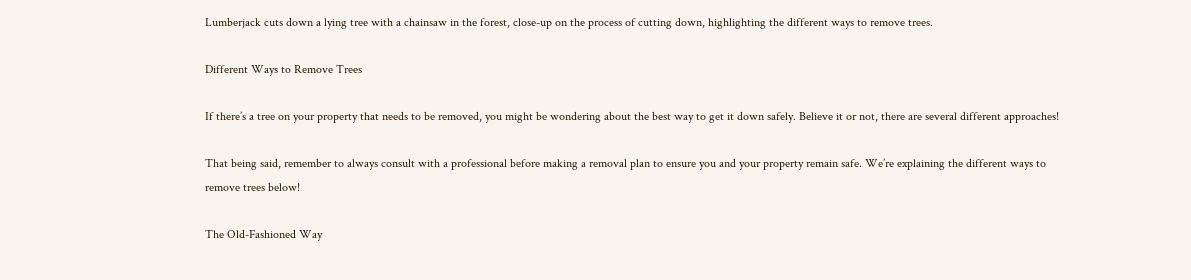Lumberjack cuts down a lying tree with a chainsaw in the forest, close-up on the process of cutting down, highlighting the different ways to remove trees.

Different Ways to Remove Trees

If there’s a tree on your property that needs to be removed, you might be wondering about the best way to get it down safely. Believe it or not, there are several different approaches!

That being said, remember to always consult with a professional before making a removal plan to ensure you and your property remain safe. We’re explaining the different ways to remove trees below!

The Old-Fashioned Way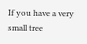If you have a very small tree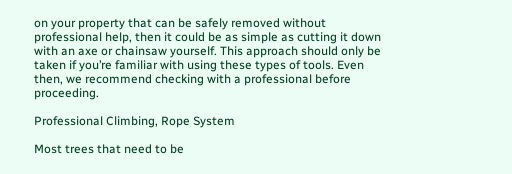on your property that can be safely removed without professional help, then it could be as simple as cutting it down with an axe or chainsaw yourself. This approach should only be taken if you’re familiar with using these types of tools. Even then, we recommend checking with a professional before proceeding.

Professional Climbing, Rope System

Most trees that need to be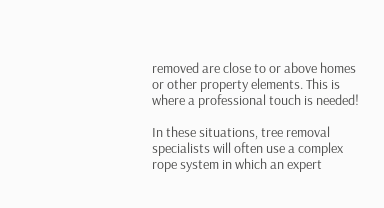removed are close to or above homes or other property elements. This is where a professional touch is needed!

In these situations, tree removal specialists will often use a complex rope system in which an expert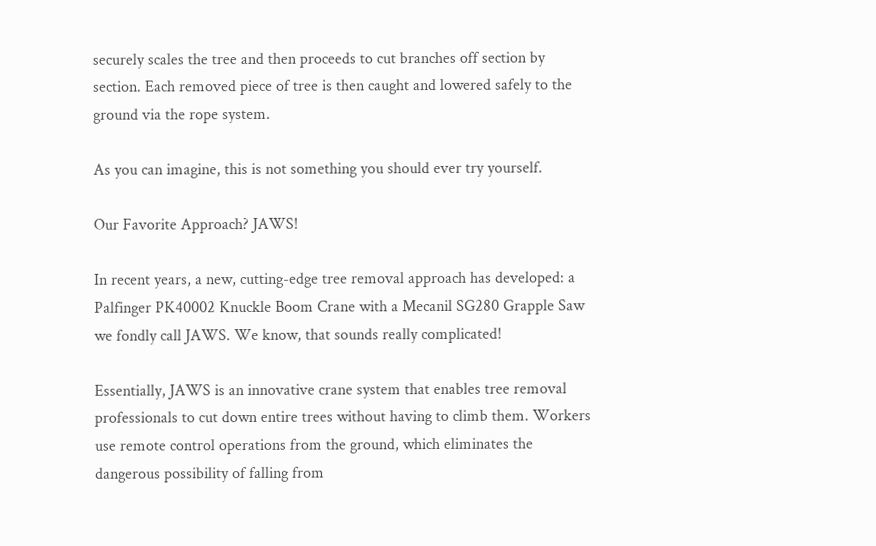securely scales the tree and then proceeds to cut branches off section by section. Each removed piece of tree is then caught and lowered safely to the ground via the rope system.

As you can imagine, this is not something you should ever try yourself.

Our Favorite Approach? JAWS!

In recent years, a new, cutting-edge tree removal approach has developed: a Palfinger PK40002 Knuckle Boom Crane with a Mecanil SG280 Grapple Saw we fondly call JAWS. We know, that sounds really complicated!

Essentially, JAWS is an innovative crane system that enables tree removal professionals to cut down entire trees without having to climb them. Workers use remote control operations from the ground, which eliminates the dangerous possibility of falling from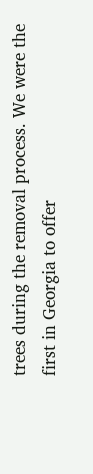trees during the removal process. We were the first in Georgia to offer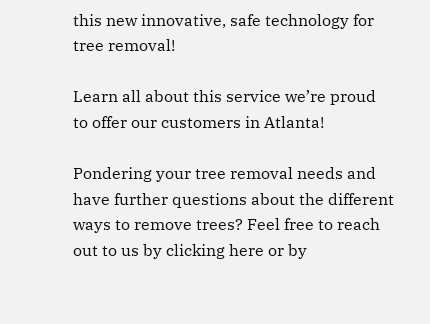this new innovative, safe technology for tree removal!

Learn all about this service we’re proud to offer our customers in Atlanta!

Pondering your tree removal needs and have further questions about the different ways to remove trees? Feel free to reach out to us by clicking here or by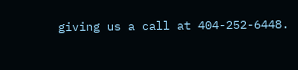giving us a call at 404-252-6448.